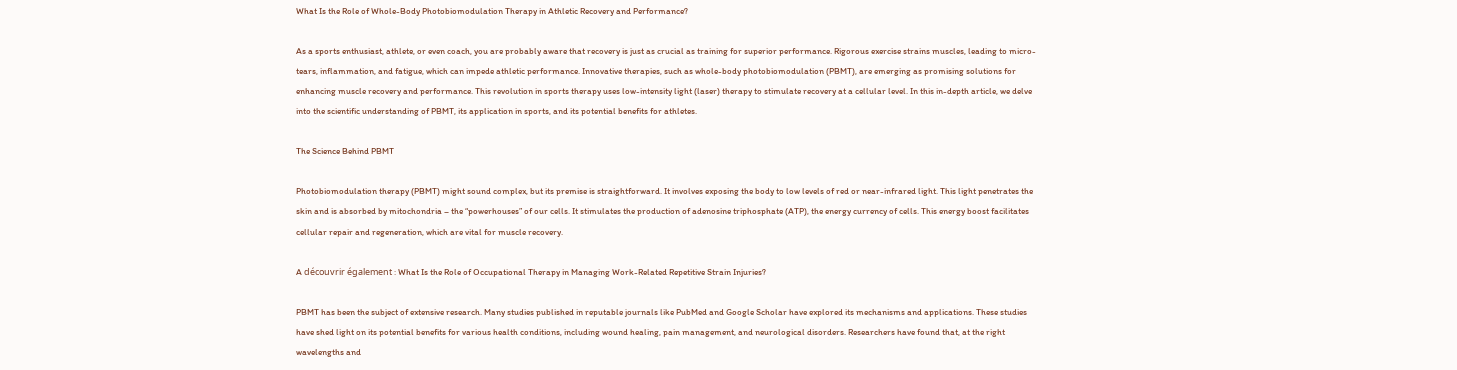What Is the Role of Whole-Body Photobiomodulation Therapy in Athletic Recovery and Performance?

As a sports enthusiast, athlete, or even coach, you are probably aware that recovery is just as crucial as training for superior performance. Rigorous exercise strains muscles, leading to micro-tears, inflammation, and fatigue, which can impede athletic performance. Innovative therapies, such as whole-body photobiomodulation (PBMT), are emerging as promising solutions for enhancing muscle recovery and performance. This revolution in sports therapy uses low-intensity light (laser) therapy to stimulate recovery at a cellular level. In this in-depth article, we delve into the scientific understanding of PBMT, its application in sports, and its potential benefits for athletes.

The Science Behind PBMT

Photobiomodulation therapy (PBMT) might sound complex, but its premise is straightforward. It involves exposing the body to low levels of red or near-infrared light. This light penetrates the skin and is absorbed by mitochondria – the “powerhouses” of our cells. It stimulates the production of adenosine triphosphate (ATP), the energy currency of cells. This energy boost facilitates cellular repair and regeneration, which are vital for muscle recovery.

A découvrir également : What Is the Role of Occupational Therapy in Managing Work-Related Repetitive Strain Injuries?

PBMT has been the subject of extensive research. Many studies published in reputable journals like PubMed and Google Scholar have explored its mechanisms and applications. These studies have shed light on its potential benefits for various health conditions, including wound healing, pain management, and neurological disorders. Researchers have found that, at the right wavelengths and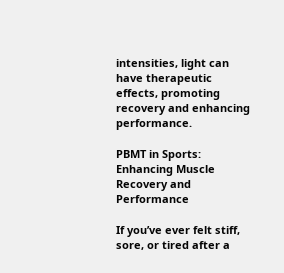intensities, light can have therapeutic effects, promoting recovery and enhancing performance.

PBMT in Sports: Enhancing Muscle Recovery and Performance

If you’ve ever felt stiff, sore, or tired after a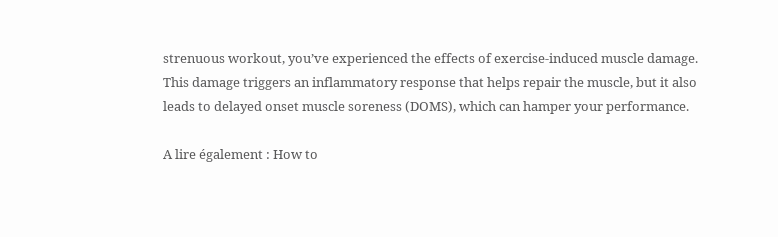strenuous workout, you’ve experienced the effects of exercise-induced muscle damage. This damage triggers an inflammatory response that helps repair the muscle, but it also leads to delayed onset muscle soreness (DOMS), which can hamper your performance.

A lire également : How to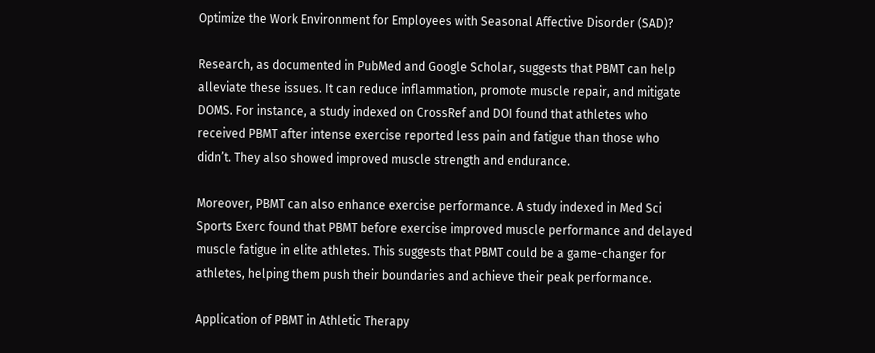Optimize the Work Environment for Employees with Seasonal Affective Disorder (SAD)?

Research, as documented in PubMed and Google Scholar, suggests that PBMT can help alleviate these issues. It can reduce inflammation, promote muscle repair, and mitigate DOMS. For instance, a study indexed on CrossRef and DOI found that athletes who received PBMT after intense exercise reported less pain and fatigue than those who didn’t. They also showed improved muscle strength and endurance.

Moreover, PBMT can also enhance exercise performance. A study indexed in Med Sci Sports Exerc found that PBMT before exercise improved muscle performance and delayed muscle fatigue in elite athletes. This suggests that PBMT could be a game-changer for athletes, helping them push their boundaries and achieve their peak performance.

Application of PBMT in Athletic Therapy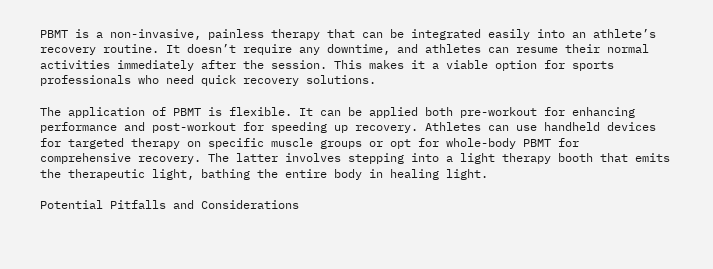PBMT is a non-invasive, painless therapy that can be integrated easily into an athlete’s recovery routine. It doesn’t require any downtime, and athletes can resume their normal activities immediately after the session. This makes it a viable option for sports professionals who need quick recovery solutions.

The application of PBMT is flexible. It can be applied both pre-workout for enhancing performance and post-workout for speeding up recovery. Athletes can use handheld devices for targeted therapy on specific muscle groups or opt for whole-body PBMT for comprehensive recovery. The latter involves stepping into a light therapy booth that emits the therapeutic light, bathing the entire body in healing light.

Potential Pitfalls and Considerations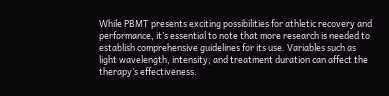While PBMT presents exciting possibilities for athletic recovery and performance, it’s essential to note that more research is needed to establish comprehensive guidelines for its use. Variables such as light wavelength, intensity, and treatment duration can affect the therapy’s effectiveness.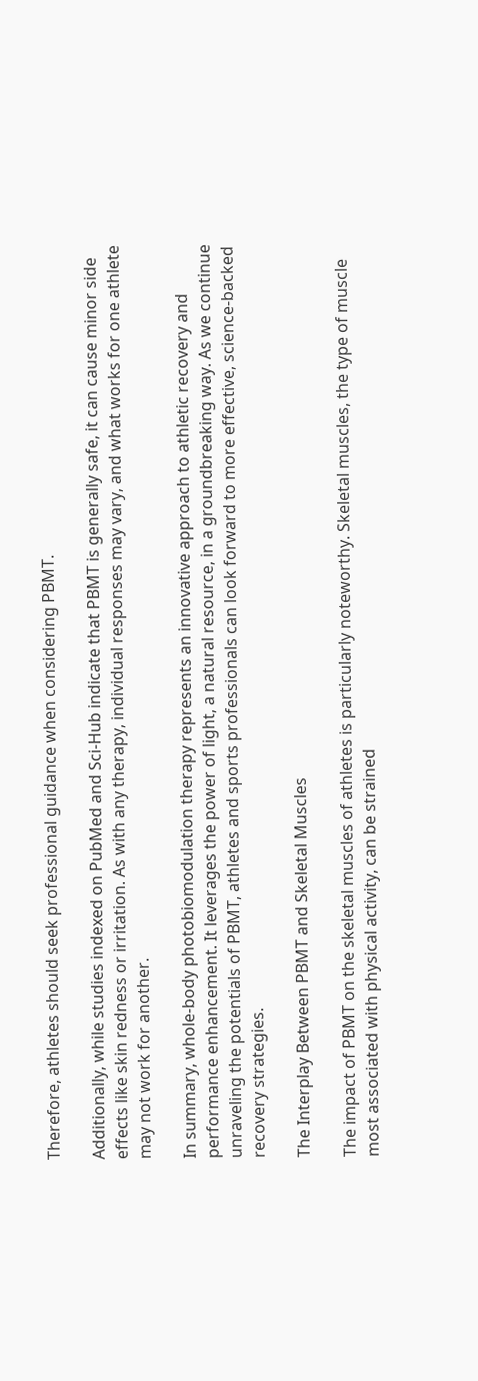Therefore, athletes should seek professional guidance when considering PBMT.

Additionally, while studies indexed on PubMed and Sci-Hub indicate that PBMT is generally safe, it can cause minor side effects like skin redness or irritation. As with any therapy, individual responses may vary, and what works for one athlete may not work for another.

In summary, whole-body photobiomodulation therapy represents an innovative approach to athletic recovery and performance enhancement. It leverages the power of light, a natural resource, in a groundbreaking way. As we continue unraveling the potentials of PBMT, athletes and sports professionals can look forward to more effective, science-backed recovery strategies.

The Interplay Between PBMT and Skeletal Muscles

The impact of PBMT on the skeletal muscles of athletes is particularly noteworthy. Skeletal muscles, the type of muscle most associated with physical activity, can be strained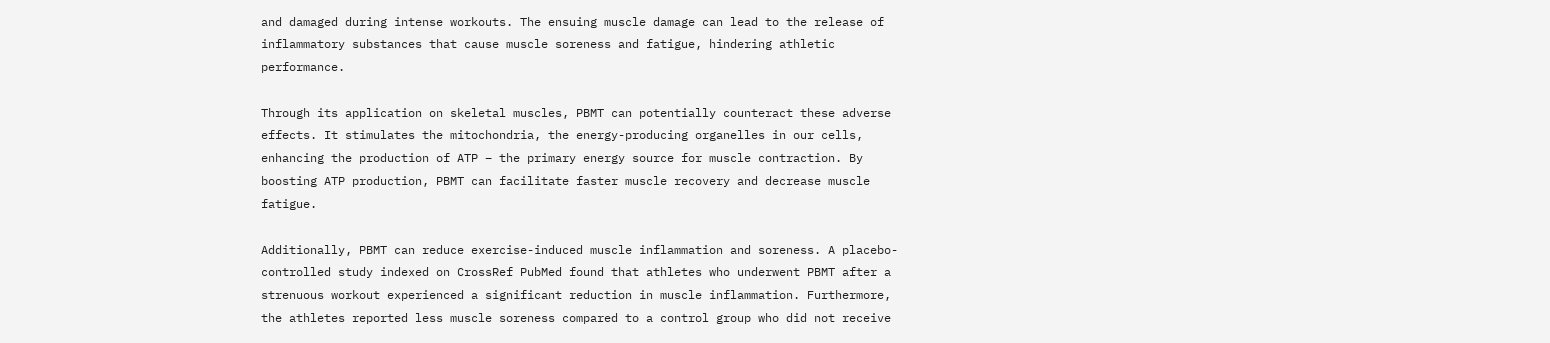and damaged during intense workouts. The ensuing muscle damage can lead to the release of inflammatory substances that cause muscle soreness and fatigue, hindering athletic performance.

Through its application on skeletal muscles, PBMT can potentially counteract these adverse effects. It stimulates the mitochondria, the energy-producing organelles in our cells, enhancing the production of ATP – the primary energy source for muscle contraction. By boosting ATP production, PBMT can facilitate faster muscle recovery and decrease muscle fatigue.

Additionally, PBMT can reduce exercise-induced muscle inflammation and soreness. A placebo-controlled study indexed on CrossRef PubMed found that athletes who underwent PBMT after a strenuous workout experienced a significant reduction in muscle inflammation. Furthermore, the athletes reported less muscle soreness compared to a control group who did not receive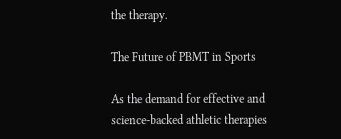the therapy.

The Future of PBMT in Sports

As the demand for effective and science-backed athletic therapies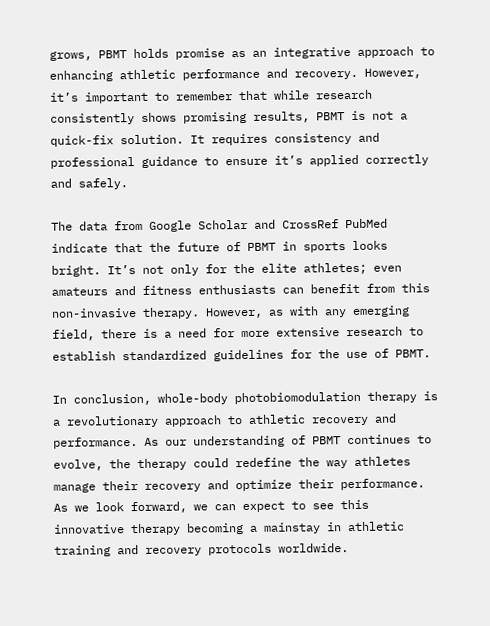grows, PBMT holds promise as an integrative approach to enhancing athletic performance and recovery. However, it’s important to remember that while research consistently shows promising results, PBMT is not a quick-fix solution. It requires consistency and professional guidance to ensure it’s applied correctly and safely.

The data from Google Scholar and CrossRef PubMed indicate that the future of PBMT in sports looks bright. It’s not only for the elite athletes; even amateurs and fitness enthusiasts can benefit from this non-invasive therapy. However, as with any emerging field, there is a need for more extensive research to establish standardized guidelines for the use of PBMT.

In conclusion, whole-body photobiomodulation therapy is a revolutionary approach to athletic recovery and performance. As our understanding of PBMT continues to evolve, the therapy could redefine the way athletes manage their recovery and optimize their performance. As we look forward, we can expect to see this innovative therapy becoming a mainstay in athletic training and recovery protocols worldwide.